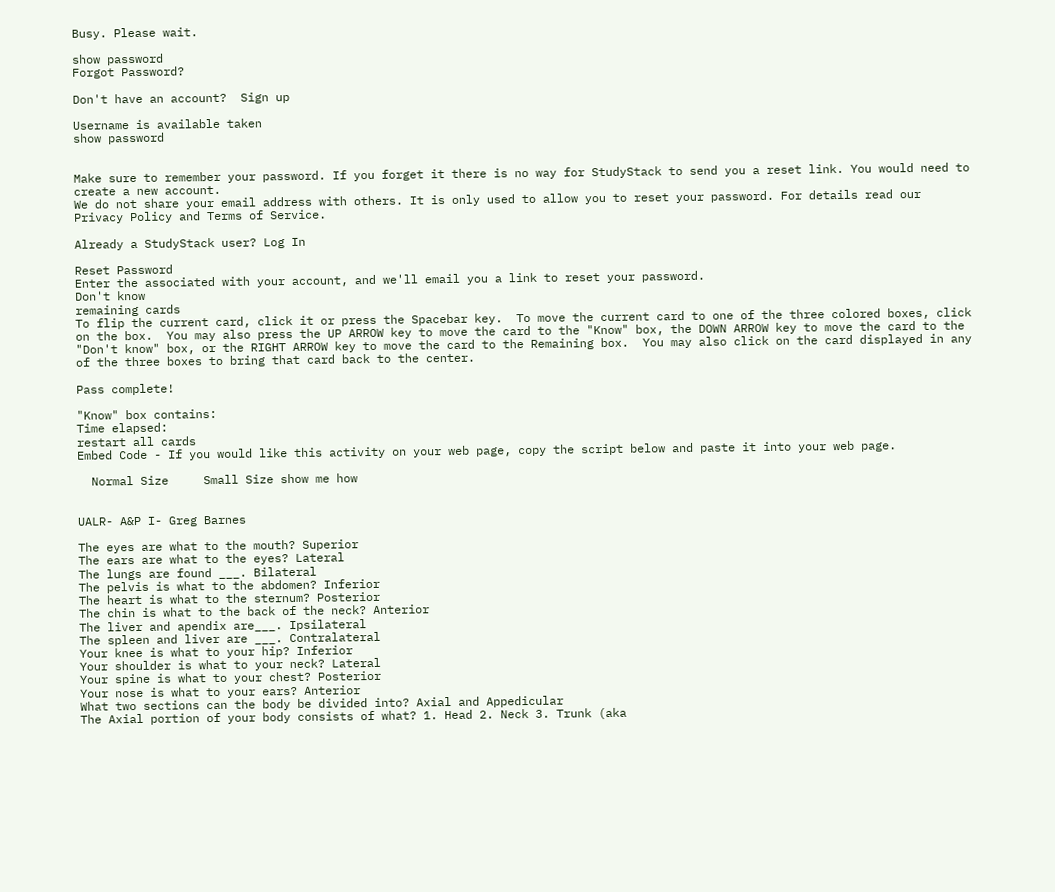Busy. Please wait.

show password
Forgot Password?

Don't have an account?  Sign up

Username is available taken
show password


Make sure to remember your password. If you forget it there is no way for StudyStack to send you a reset link. You would need to create a new account.
We do not share your email address with others. It is only used to allow you to reset your password. For details read our Privacy Policy and Terms of Service.

Already a StudyStack user? Log In

Reset Password
Enter the associated with your account, and we'll email you a link to reset your password.
Don't know
remaining cards
To flip the current card, click it or press the Spacebar key.  To move the current card to one of the three colored boxes, click on the box.  You may also press the UP ARROW key to move the card to the "Know" box, the DOWN ARROW key to move the card to the "Don't know" box, or the RIGHT ARROW key to move the card to the Remaining box.  You may also click on the card displayed in any of the three boxes to bring that card back to the center.

Pass complete!

"Know" box contains:
Time elapsed:
restart all cards
Embed Code - If you would like this activity on your web page, copy the script below and paste it into your web page.

  Normal Size     Small Size show me how


UALR- A&P I- Greg Barnes

The eyes are what to the mouth? Superior
The ears are what to the eyes? Lateral
The lungs are found ___. Bilateral
The pelvis is what to the abdomen? Inferior
The heart is what to the sternum? Posterior
The chin is what to the back of the neck? Anterior
The liver and apendix are___. Ipsilateral
The spleen and liver are ___. Contralateral
Your knee is what to your hip? Inferior
Your shoulder is what to your neck? Lateral
Your spine is what to your chest? Posterior
Your nose is what to your ears? Anterior
What two sections can the body be divided into? Axial and Appedicular
The Axial portion of your body consists of what? 1. Head 2. Neck 3. Trunk (aka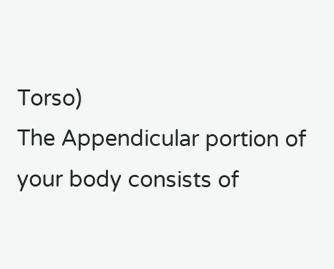Torso)
The Appendicular portion of your body consists of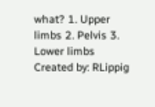what? 1. Upper limbs 2. Pelvis 3. Lower limbs
Created by: RLippig